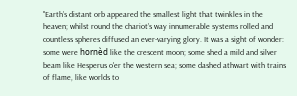"Earth’s distant orb appeared the smallest light that twinkles in the heaven; whilst round the chariot’s way innumerable systems rolled and countless spheres diffused an ever-varying glory. It was a sight of wonder: some were hornèd like the crescent moon; some shed a mild and silver beam like Hesperus o'er the western sea; some dashed athwart with trains of flame, like worlds to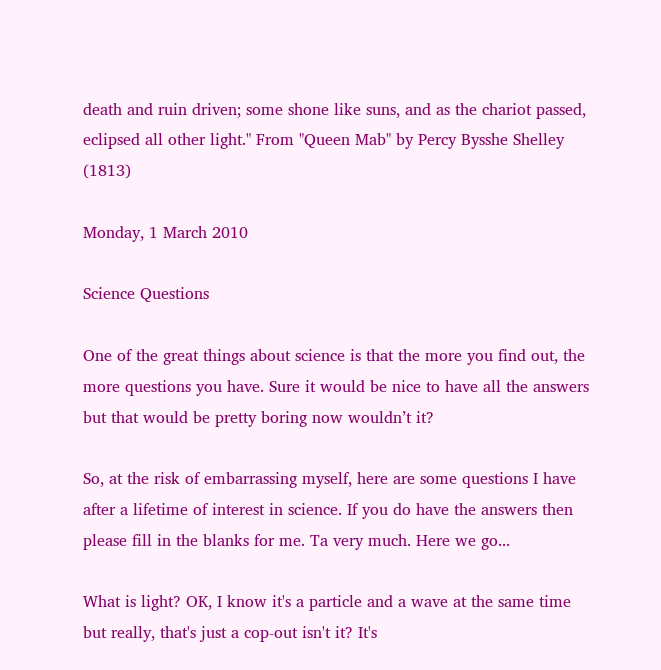death and ruin driven; some shone like suns, and as the chariot passed, eclipsed all other light." From "Queen Mab" by Percy Bysshe Shelley (1813)

Monday, 1 March 2010

Science Questions

One of the great things about science is that the more you find out, the more questions you have. Sure it would be nice to have all the answers but that would be pretty boring now wouldn’t it?

So, at the risk of embarrassing myself, here are some questions I have after a lifetime of interest in science. If you do have the answers then please fill in the blanks for me. Ta very much. Here we go...

What is light? OK, I know it's a particle and a wave at the same time but really, that's just a cop-out isn't it? It's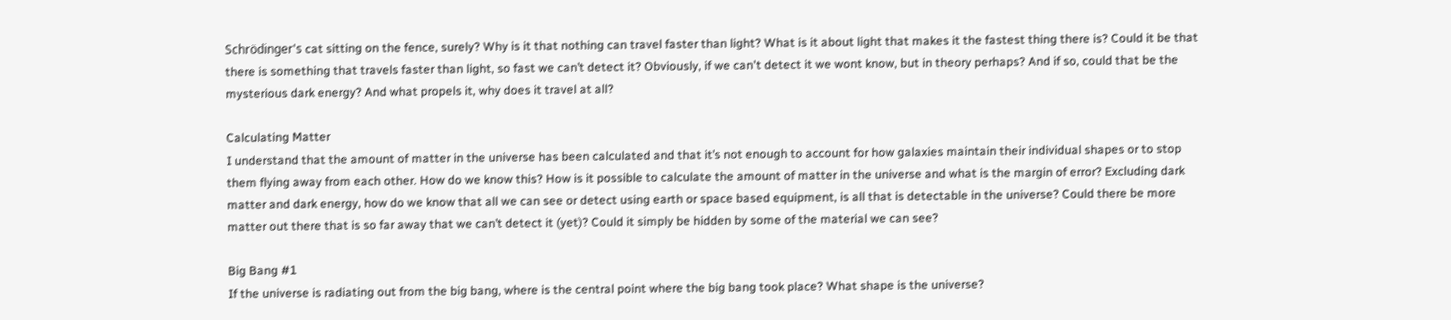Schrödinger's cat sitting on the fence, surely? Why is it that nothing can travel faster than light? What is it about light that makes it the fastest thing there is? Could it be that there is something that travels faster than light, so fast we can’t detect it? Obviously, if we can't detect it we wont know, but in theory perhaps? And if so, could that be the mysterious dark energy? And what propels it, why does it travel at all?

Calculating Matter
I understand that the amount of matter in the universe has been calculated and that it’s not enough to account for how galaxies maintain their individual shapes or to stop them flying away from each other. How do we know this? How is it possible to calculate the amount of matter in the universe and what is the margin of error? Excluding dark matter and dark energy, how do we know that all we can see or detect using earth or space based equipment, is all that is detectable in the universe? Could there be more matter out there that is so far away that we can’t detect it (yet)? Could it simply be hidden by some of the material we can see?

Big Bang #1
If the universe is radiating out from the big bang, where is the central point where the big bang took place? What shape is the universe?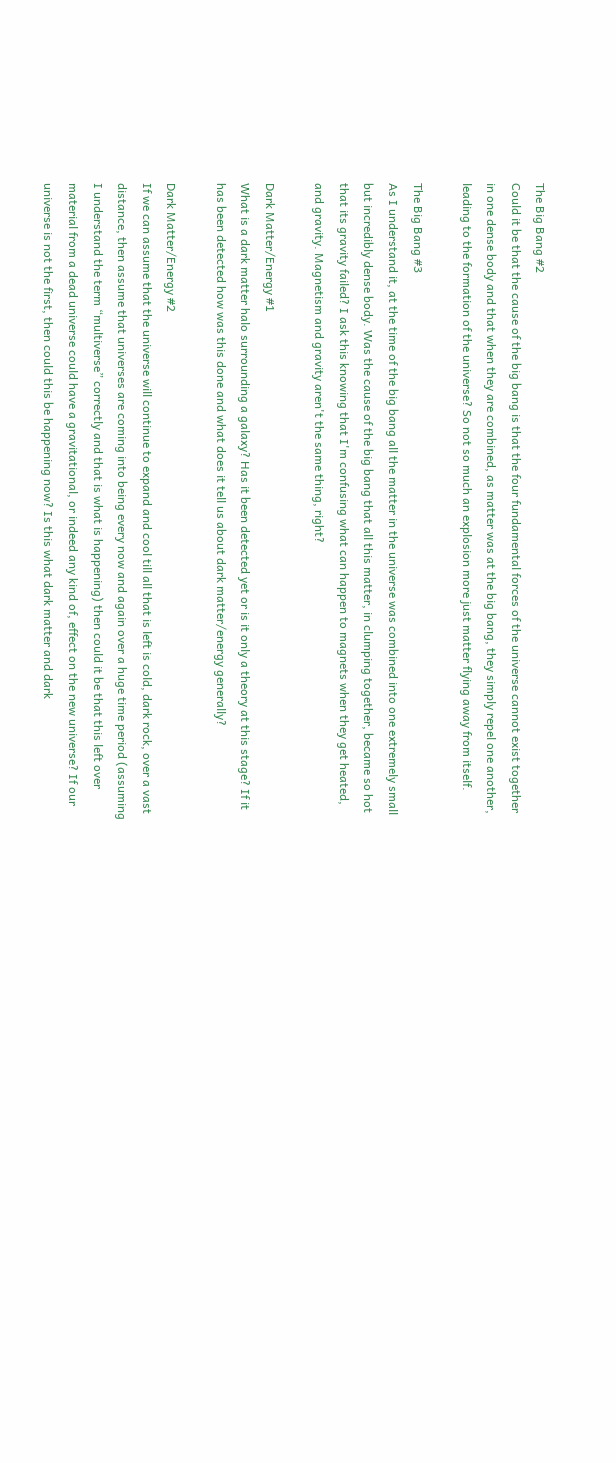The Big Bang #2
Could it be that the cause of the big bang is that the four fundamental forces of the universe cannot exist together in one dense body and that when they are combined, as matter was at the big bang, they simply repel one another, leading to the formation of the universe? So not so much an explosion more just matter flying away from itself.

The Big Bang #3
As I understand it, at the time of the big bang all the matter in the universe was combined into one extremely small but incredibly dense body. Was the cause of the big bang that all this matter, in clumping together, became so hot that its gravity failed? I ask this knowing that I'm confusing what can happen to magnets when they get heated, and gravity. Magnetism and gravity aren't the same thing, right?

Dark Matter/Energy #1
What is a dark matter halo surrounding a galaxy? Has it been detected yet or is it only a theory at this stage? If it has been detected how was this done and what does it tell us about dark matter/energy generally?

Dark Matter/Energy #2
If we can assume that the universe will continue to expand and cool till all that is left is cold, dark rock, over a vast distance, then assume that universes are coming into being every now and again over a huge time period (assuming I understand the term “multiverse” correctly and that is what is happening) then could it be that this left over material from a dead universe could have a gravitational, or indeed any kind of, effect on the new universe? If our universe is not the first, then could this be happening now? Is this what dark matter and dark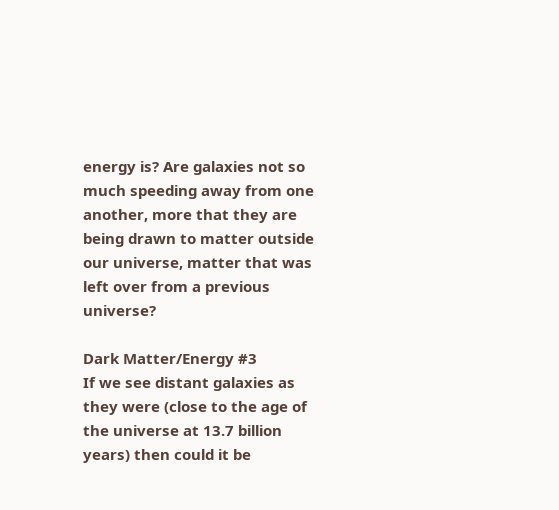energy is? Are galaxies not so much speeding away from one another, more that they are being drawn to matter outside our universe, matter that was left over from a previous universe?

Dark Matter/Energy #3
If we see distant galaxies as they were (close to the age of the universe at 13.7 billion years) then could it be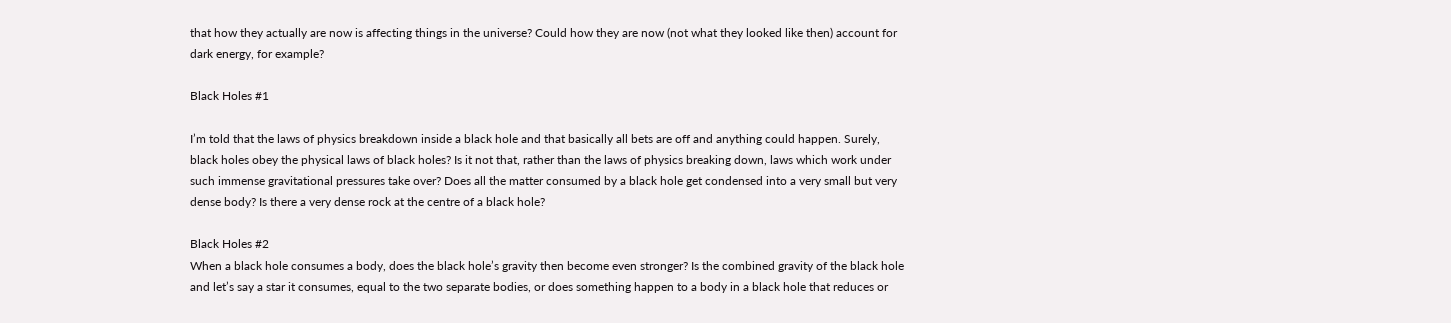that how they actually are now is affecting things in the universe? Could how they are now (not what they looked like then) account for dark energy, for example?

Black Holes #1

I’m told that the laws of physics breakdown inside a black hole and that basically all bets are off and anything could happen. Surely, black holes obey the physical laws of black holes? Is it not that, rather than the laws of physics breaking down, laws which work under such immense gravitational pressures take over? Does all the matter consumed by a black hole get condensed into a very small but very dense body? Is there a very dense rock at the centre of a black hole?

Black Holes #2
When a black hole consumes a body, does the black hole’s gravity then become even stronger? Is the combined gravity of the black hole and let’s say a star it consumes, equal to the two separate bodies, or does something happen to a body in a black hole that reduces or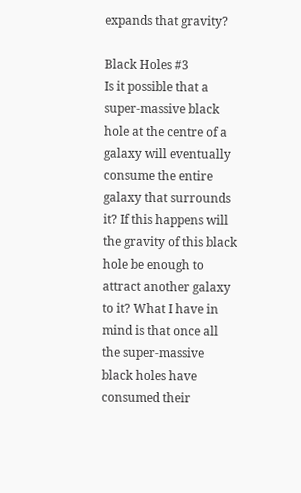expands that gravity?

Black Holes #3
Is it possible that a super-massive black hole at the centre of a galaxy will eventually consume the entire galaxy that surrounds it? If this happens will the gravity of this black hole be enough to attract another galaxy to it? What I have in mind is that once all the super-massive black holes have consumed their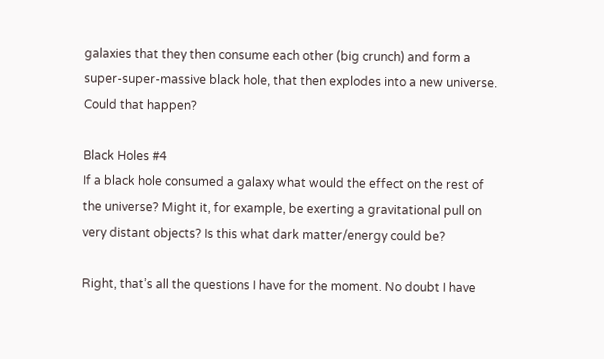galaxies that they then consume each other (big crunch) and form a super-super-massive black hole, that then explodes into a new universe. Could that happen?

Black Holes #4
If a black hole consumed a galaxy what would the effect on the rest of the universe? Might it, for example, be exerting a gravitational pull on very distant objects? Is this what dark matter/energy could be?

Right, that’s all the questions I have for the moment. No doubt I have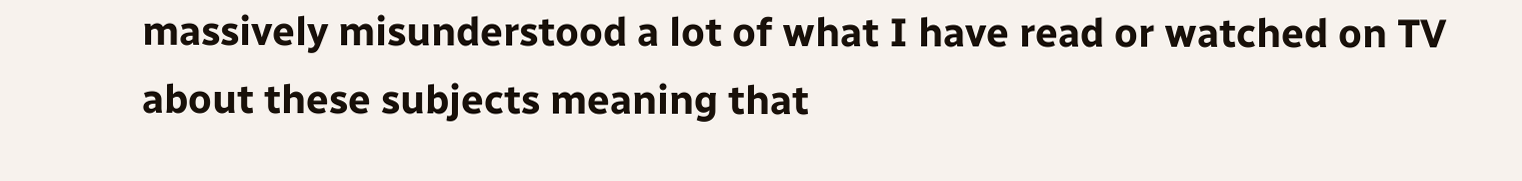massively misunderstood a lot of what I have read or watched on TV about these subjects meaning that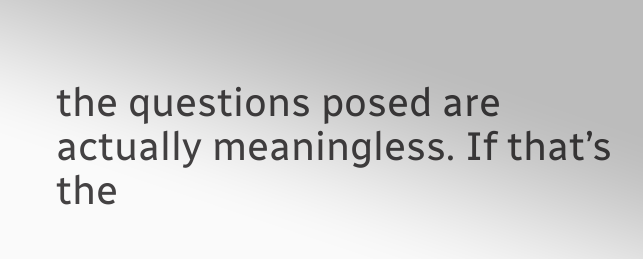the questions posed are actually meaningless. If that’s the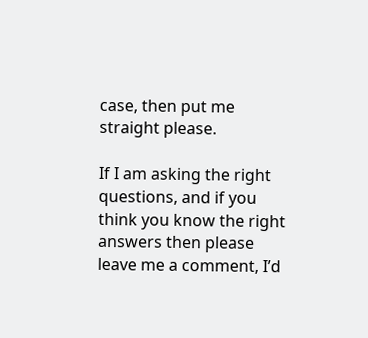case, then put me straight please.

If I am asking the right questions, and if you think you know the right answers then please leave me a comment, I’d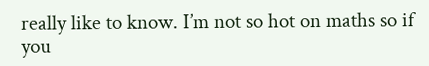really like to know. I’m not so hot on maths so if you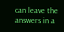can leave the answers in a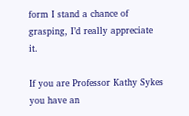form I stand a chance of grasping, I’d really appreciate it.

If you are Professor Kathy Sykes you have an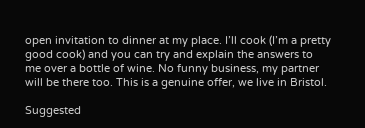open invitation to dinner at my place. I’ll cook (I’m a pretty good cook) and you can try and explain the answers to me over a bottle of wine. No funny business, my partner will be there too. This is a genuine offer, we live in Bristol.

Suggested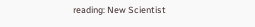reading: New Scientist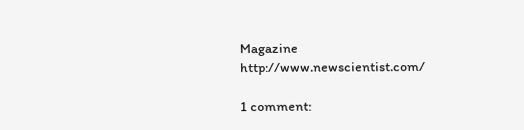Magazine http://www.newscientist.com/

1 comment: